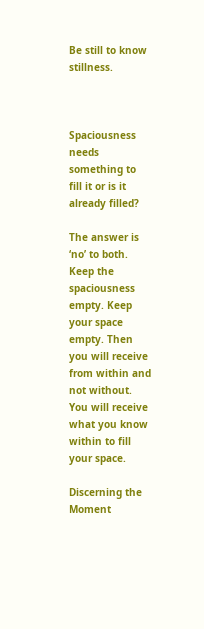Be still to know stillness.



Spaciousness needs something to fill it or is it already filled?

The answer is ‘no’ to both. Keep the spaciousness empty. Keep your space empty. Then you will receive from within and not without. You will receive what you know within to fill your space.

Discerning the Moment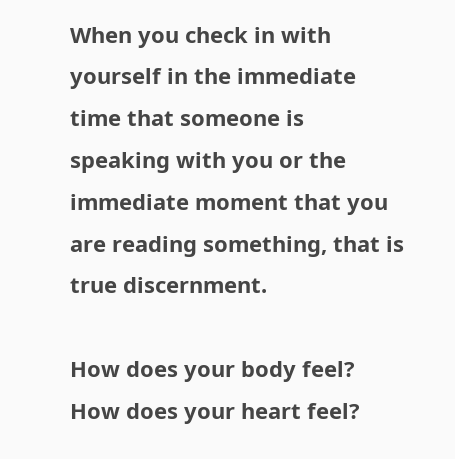When you check in with yourself in the immediate time that someone is speaking with you or the immediate moment that you are reading something, that is true discernment.

How does your body feel? How does your heart feel?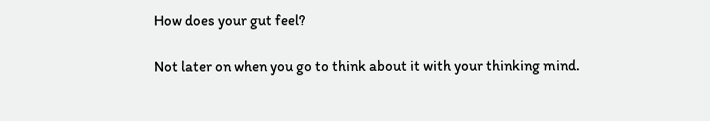How does your gut feel?

Not later on when you go to think about it with your thinking mind.